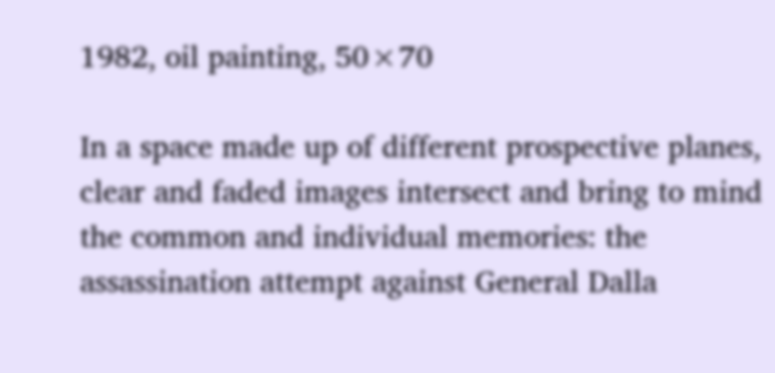1982, oil painting, 50×70

In a space made up of different prospective planes, clear and faded images intersect and bring to mind the common and individual memories: the assassination attempt against General Dalla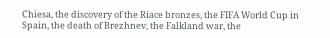Chiesa, the discovery of the Riace bronzes, the FIFA World Cup in Spain, the death of Brezhnev, the Falkland war, the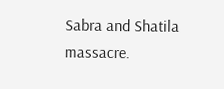Sabra and Shatila massacre.